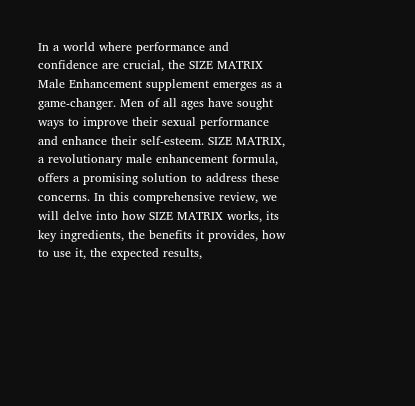In a world where performance and confidence are crucial, the SIZE MATRIX Male Enhancement supplement emerges as a game-changer. Men of all ages have sought ways to improve their sexual performance and enhance their self-esteem. SIZE MATRIX, a revolutionary male enhancement formula, offers a promising solution to address these concerns. In this comprehensive review, we will delve into how SIZE MATRIX works, its key ingredients, the benefits it provides, how to use it, the expected results,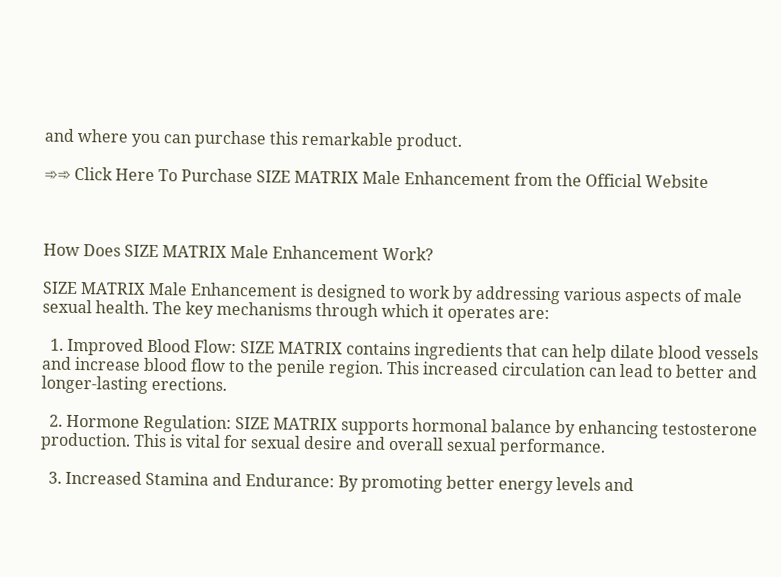and where you can purchase this remarkable product.

➾➾ Click Here To Purchase SIZE MATRIX Male Enhancement from the Official Website



How Does SIZE MATRIX Male Enhancement Work?

SIZE MATRIX Male Enhancement is designed to work by addressing various aspects of male sexual health. The key mechanisms through which it operates are:

  1. Improved Blood Flow: SIZE MATRIX contains ingredients that can help dilate blood vessels and increase blood flow to the penile region. This increased circulation can lead to better and longer-lasting erections.

  2. Hormone Regulation: SIZE MATRIX supports hormonal balance by enhancing testosterone production. This is vital for sexual desire and overall sexual performance.

  3. Increased Stamina and Endurance: By promoting better energy levels and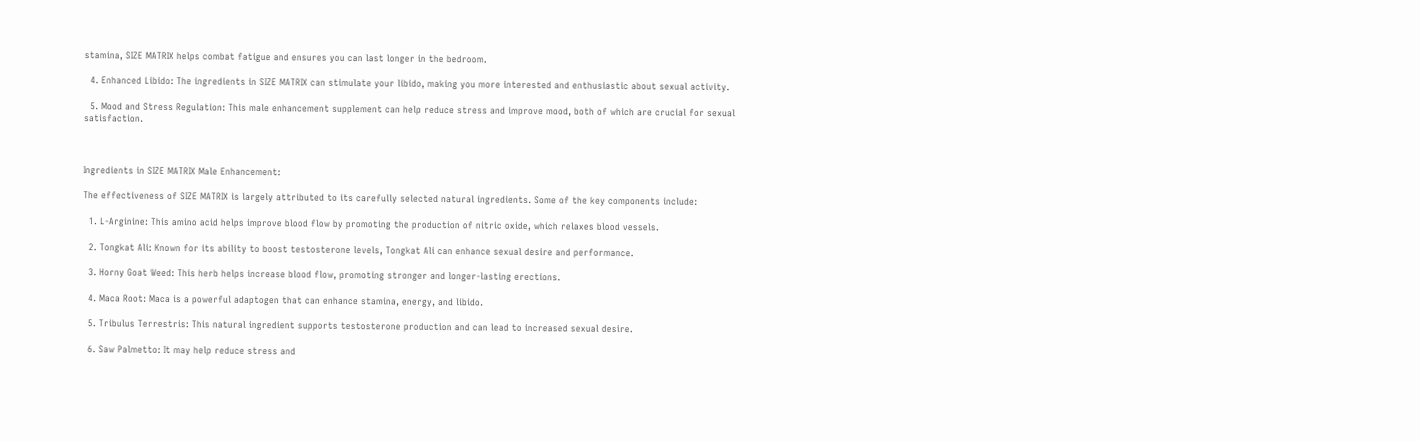stamina, SIZE MATRIX helps combat fatigue and ensures you can last longer in the bedroom.

  4. Enhanced Libido: The ingredients in SIZE MATRIX can stimulate your libido, making you more interested and enthusiastic about sexual activity.

  5. Mood and Stress Regulation: This male enhancement supplement can help reduce stress and improve mood, both of which are crucial for sexual satisfaction.



Ingredients in SIZE MATRIX Male Enhancement:

The effectiveness of SIZE MATRIX is largely attributed to its carefully selected natural ingredients. Some of the key components include:

  1. L-Arginine: This amino acid helps improve blood flow by promoting the production of nitric oxide, which relaxes blood vessels.

  2. Tongkat Ali: Known for its ability to boost testosterone levels, Tongkat Ali can enhance sexual desire and performance.

  3. Horny Goat Weed: This herb helps increase blood flow, promoting stronger and longer-lasting erections.

  4. Maca Root: Maca is a powerful adaptogen that can enhance stamina, energy, and libido.

  5. Tribulus Terrestris: This natural ingredient supports testosterone production and can lead to increased sexual desire.

  6. Saw Palmetto: It may help reduce stress and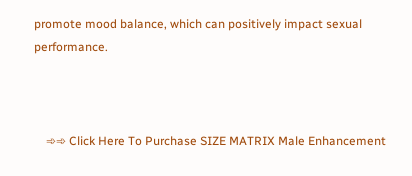promote mood balance, which can positively impact sexual performance.



    ➾➾ Click Here To Purchase SIZE MATRIX Male Enhancement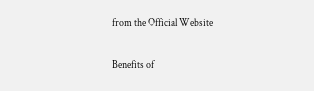from the Official Website


Benefits of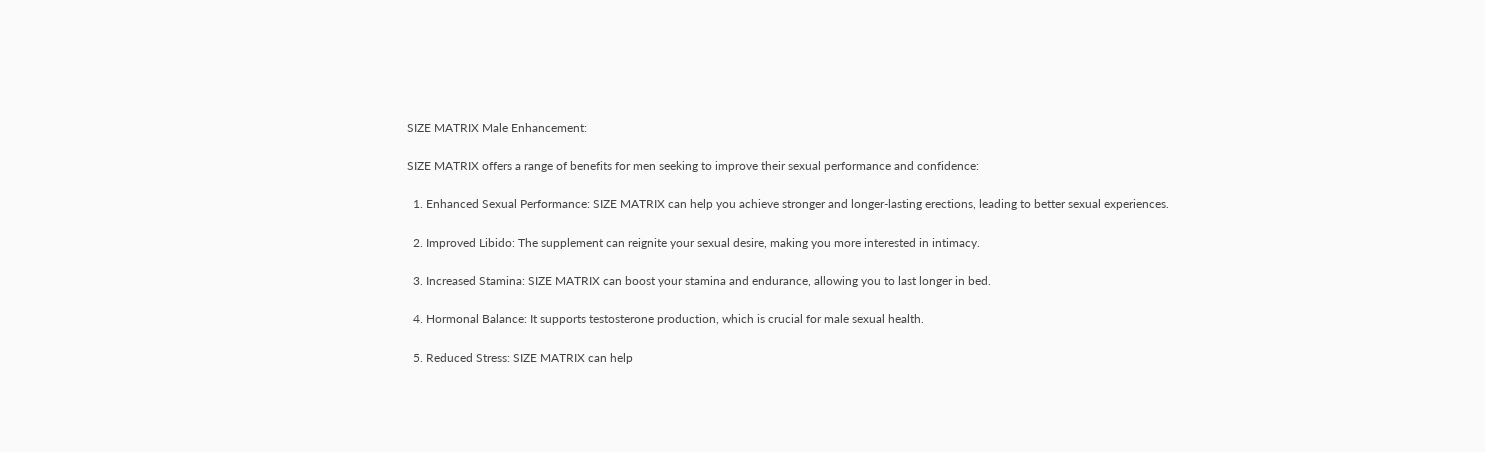SIZE MATRIX Male Enhancement:

SIZE MATRIX offers a range of benefits for men seeking to improve their sexual performance and confidence:

  1. Enhanced Sexual Performance: SIZE MATRIX can help you achieve stronger and longer-lasting erections, leading to better sexual experiences.

  2. Improved Libido: The supplement can reignite your sexual desire, making you more interested in intimacy.

  3. Increased Stamina: SIZE MATRIX can boost your stamina and endurance, allowing you to last longer in bed.

  4. Hormonal Balance: It supports testosterone production, which is crucial for male sexual health.

  5. Reduced Stress: SIZE MATRIX can help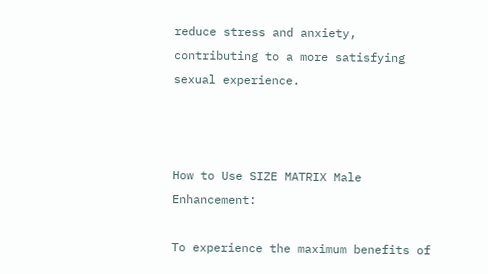reduce stress and anxiety, contributing to a more satisfying sexual experience.



How to Use SIZE MATRIX Male Enhancement:

To experience the maximum benefits of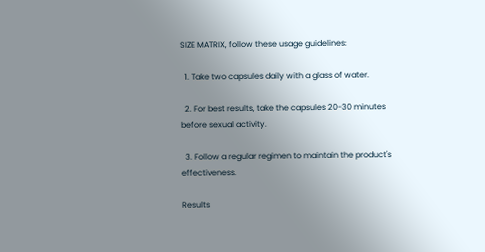SIZE MATRIX, follow these usage guidelines:

  1. Take two capsules daily with a glass of water.

  2. For best results, take the capsules 20-30 minutes before sexual activity.

  3. Follow a regular regimen to maintain the product's effectiveness.

Results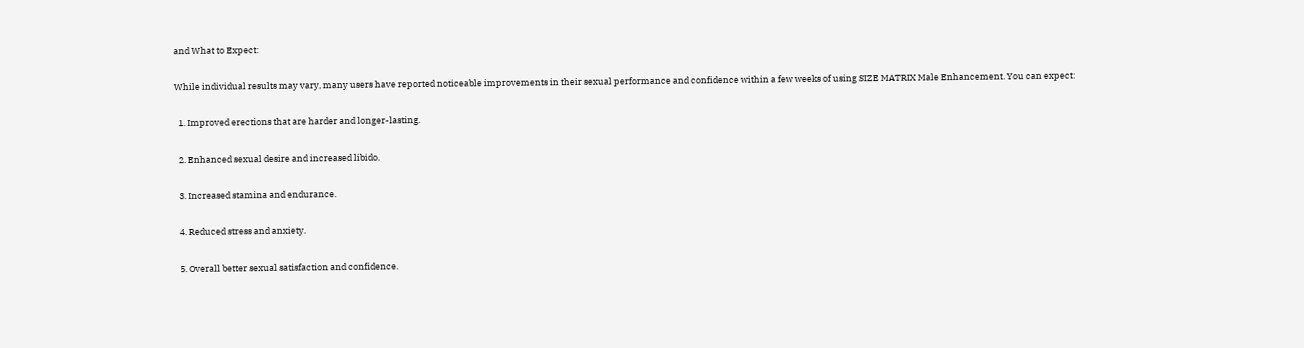and What to Expect:

While individual results may vary, many users have reported noticeable improvements in their sexual performance and confidence within a few weeks of using SIZE MATRIX Male Enhancement. You can expect:

  1. Improved erections that are harder and longer-lasting.

  2. Enhanced sexual desire and increased libido.

  3. Increased stamina and endurance.

  4. Reduced stress and anxiety.

  5. Overall better sexual satisfaction and confidence.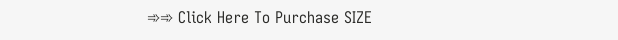➾➾ Click Here To Purchase SIZE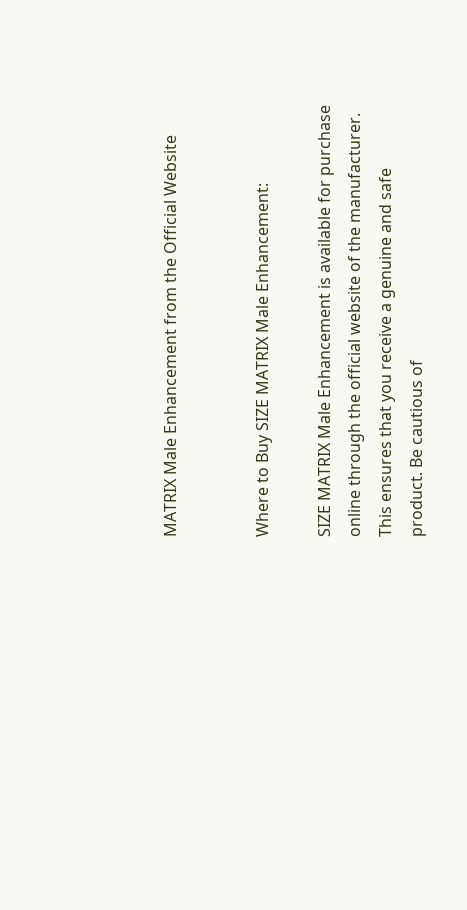MATRIX Male Enhancement from the Official Website


Where to Buy SIZE MATRIX Male Enhancement:

SIZE MATRIX Male Enhancement is available for purchase online through the official website of the manufacturer. This ensures that you receive a genuine and safe product. Be cautious of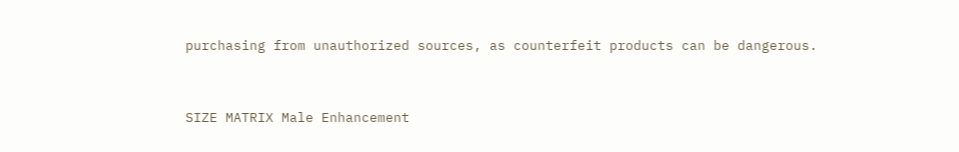purchasing from unauthorized sources, as counterfeit products can be dangerous.


SIZE MATRIX Male Enhancement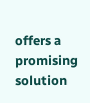offers a promising solution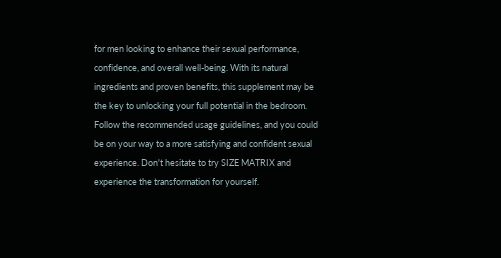for men looking to enhance their sexual performance, confidence, and overall well-being. With its natural ingredients and proven benefits, this supplement may be the key to unlocking your full potential in the bedroom. Follow the recommended usage guidelines, and you could be on your way to a more satisfying and confident sexual experience. Don't hesitate to try SIZE MATRIX and experience the transformation for yourself.